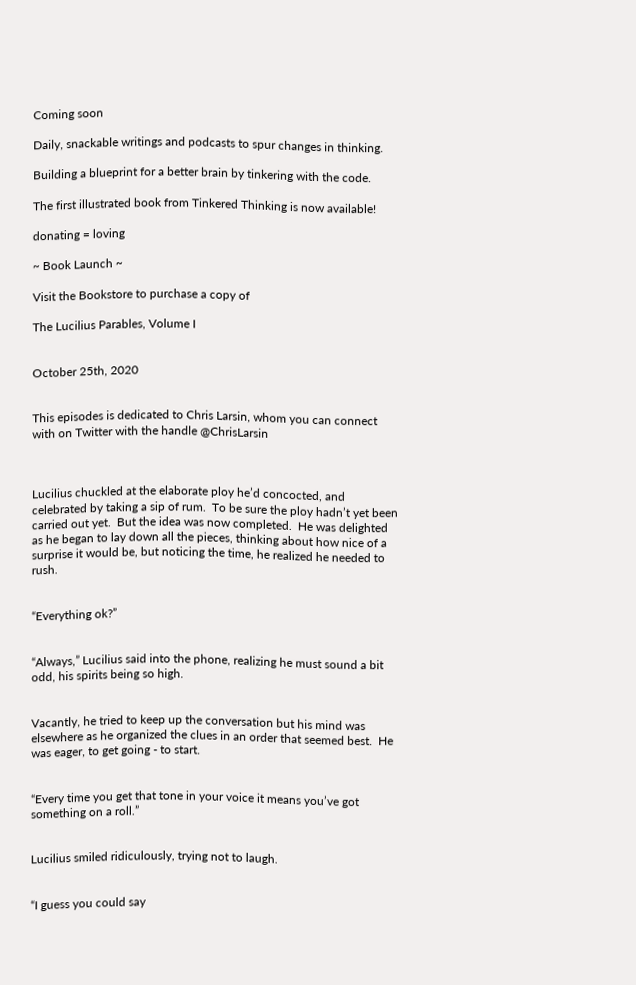Coming soon

Daily, snackable writings and podcasts to spur changes in thinking.

Building a blueprint for a better brain by tinkering with the code.

The first illustrated book from Tinkered Thinking is now available!

donating = loving

~ Book Launch ~

Visit the Bookstore to purchase a copy of

The Lucilius Parables, Volume I


October 25th, 2020


This episodes is dedicated to Chris Larsin, whom you can connect with on Twitter with the handle @ChrisLarsin



Lucilius chuckled at the elaborate ploy he’d concocted, and celebrated by taking a sip of rum.  To be sure the ploy hadn’t yet been carried out yet.  But the idea was now completed.  He was delighted as he began to lay down all the pieces, thinking about how nice of a surprise it would be, but noticing the time, he realized he needed to rush.


“Everything ok?”


“Always,” Lucilius said into the phone, realizing he must sound a bit odd, his spirits being so high.


Vacantly, he tried to keep up the conversation but his mind was elsewhere as he organized the clues in an order that seemed best.  He was eager, to get going - to start.


“Every time you get that tone in your voice it means you’ve got something on a roll.”


Lucilius smiled ridiculously, trying not to laugh.


“I guess you could say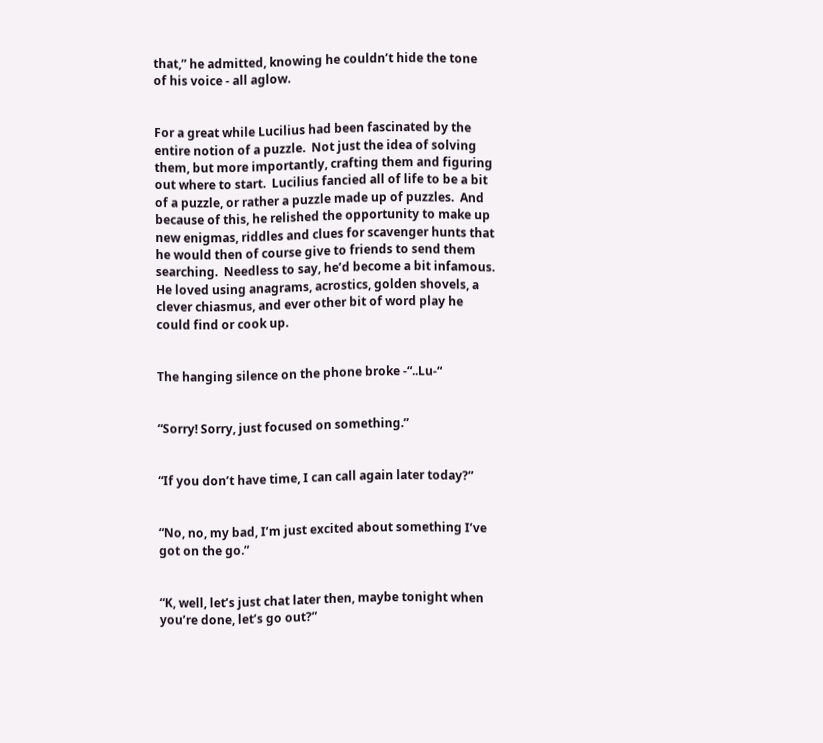that,” he admitted, knowing he couldn’t hide the tone of his voice - all aglow.


For a great while Lucilius had been fascinated by the entire notion of a puzzle.  Not just the idea of solving them, but more importantly, crafting them and figuring out where to start.  Lucilius fancied all of life to be a bit of a puzzle, or rather a puzzle made up of puzzles.  And because of this, he relished the opportunity to make up new enigmas, riddles and clues for scavenger hunts that he would then of course give to friends to send them searching.  Needless to say, he’d become a bit infamous.  He loved using anagrams, acrostics, golden shovels, a clever chiasmus, and ever other bit of word play he could find or cook up.


The hanging silence on the phone broke -“..Lu-“


“Sorry! Sorry, just focused on something.”


“If you don’t have time, I can call again later today?”


“No, no, my bad, I’m just excited about something I’ve got on the go.”


“K, well, let’s just chat later then, maybe tonight when you’re done, let’s go out?”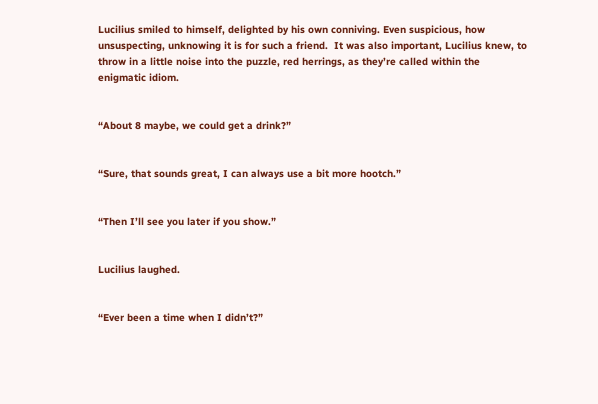Lucilius smiled to himself, delighted by his own conniving. Even suspicious, how unsuspecting, unknowing it is for such a friend.  It was also important, Lucilius knew, to throw in a little noise into the puzzle, red herrings, as they’re called within the enigmatic idiom.


“About 8 maybe, we could get a drink?”


“Sure, that sounds great, I can always use a bit more hootch.”


“Then I’ll see you later if you show.”


Lucilius laughed.


“Ever been a time when I didn’t?”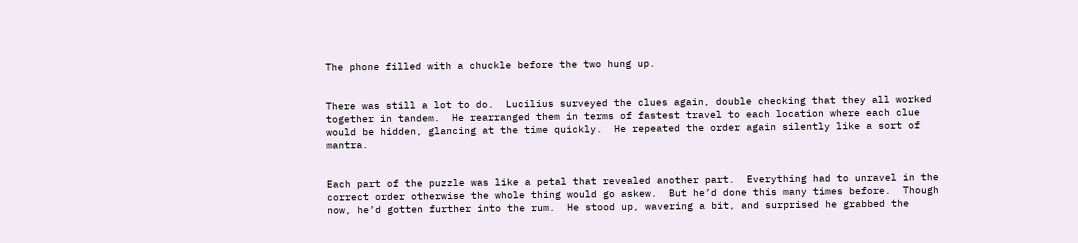The phone filled with a chuckle before the two hung up.


There was still a lot to do.  Lucilius surveyed the clues again, double checking that they all worked together in tandem.  He rearranged them in terms of fastest travel to each location where each clue would be hidden, glancing at the time quickly.  He repeated the order again silently like a sort of mantra.


Each part of the puzzle was like a petal that revealed another part.  Everything had to unravel in the correct order otherwise the whole thing would go askew.  But he’d done this many times before.  Though now, he’d gotten further into the rum.  He stood up, wavering a bit, and surprised he grabbed the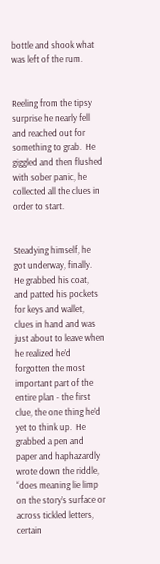bottle and shook what was left of the rum.


Reeling from the tipsy surprise he nearly fell and reached out for something to grab.  He giggled and then flushed with sober panic, he collected all the clues in order to start.


Steadying himself, he got underway, finally.  He grabbed his coat, and patted his pockets for keys and wallet, clues in hand and was just about to leave when he realized he’d forgotten the most important part of the entire plan - the first clue, the one thing he’d yet to think up.  He grabbed a pen and paper and haphazardly wrote down the riddle,  “does meaning lie limp on the story’s surface or across tickled letters, certain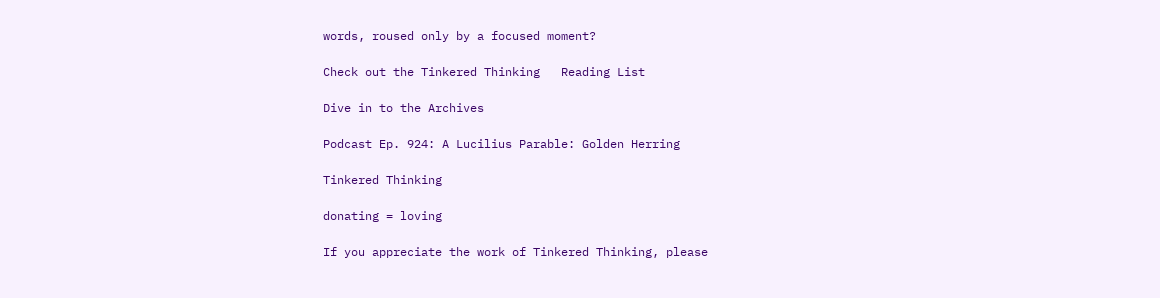words, roused only by a focused moment?

Check out the Tinkered Thinking   Reading List

Dive in to the Archives

Podcast Ep. 924: A Lucilius Parable: Golden Herring

Tinkered Thinking

donating = loving

If you appreciate the work of Tinkered Thinking, please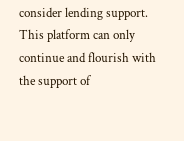consider lending support. This platform can only continue and flourish with the support of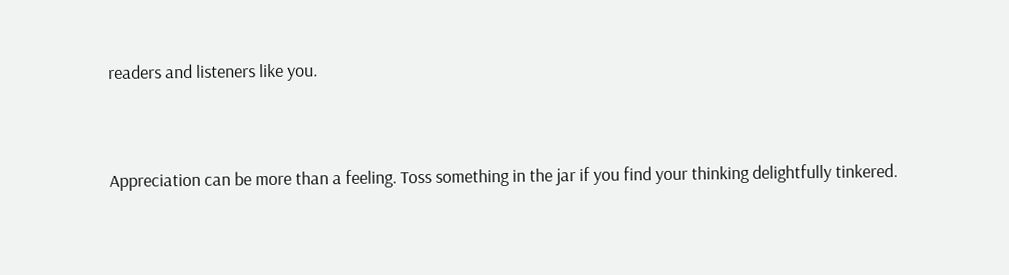readers and listeners like you.


Appreciation can be more than a feeling. Toss something in the jar if you find your thinking delightfully tinkered.